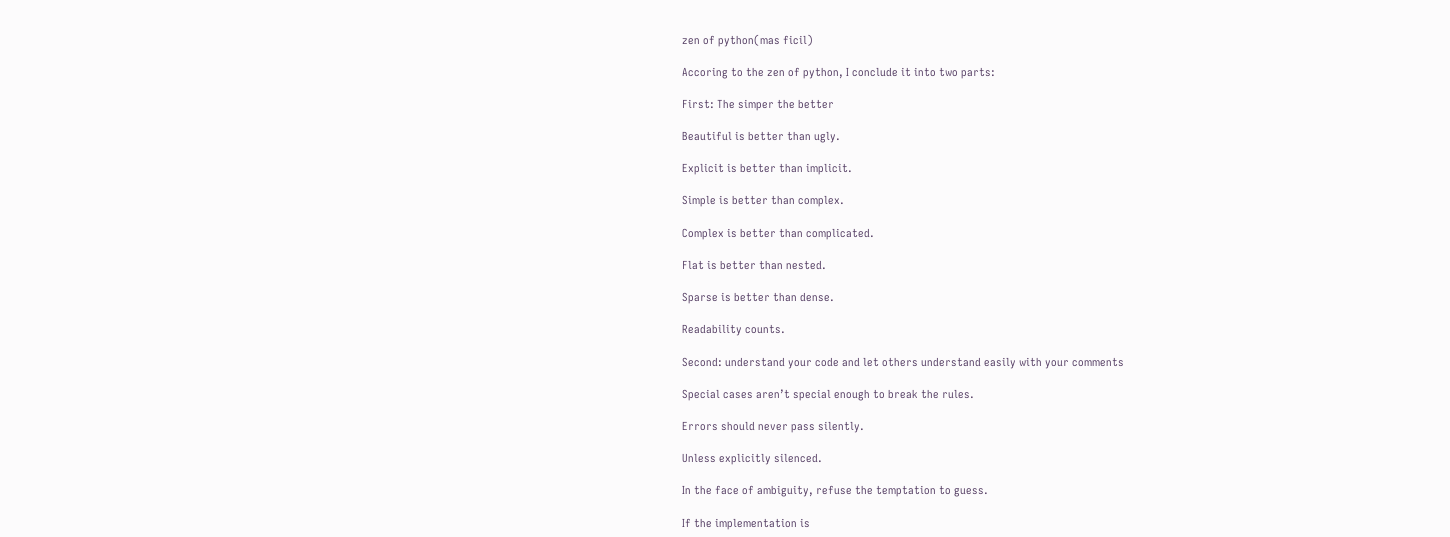zen of python(mas ficil)

Accoring to the zen of python, I conclude it into two parts:

First: The simper the better

Beautiful is better than ugly.

Explicit is better than implicit.

Simple is better than complex.

Complex is better than complicated.

Flat is better than nested.

Sparse is better than dense.

Readability counts.

Second: understand your code and let others understand easily with your comments

Special cases aren’t special enough to break the rules.

Errors should never pass silently.

Unless explicitly silenced.

In the face of ambiguity, refuse the temptation to guess.

If the implementation is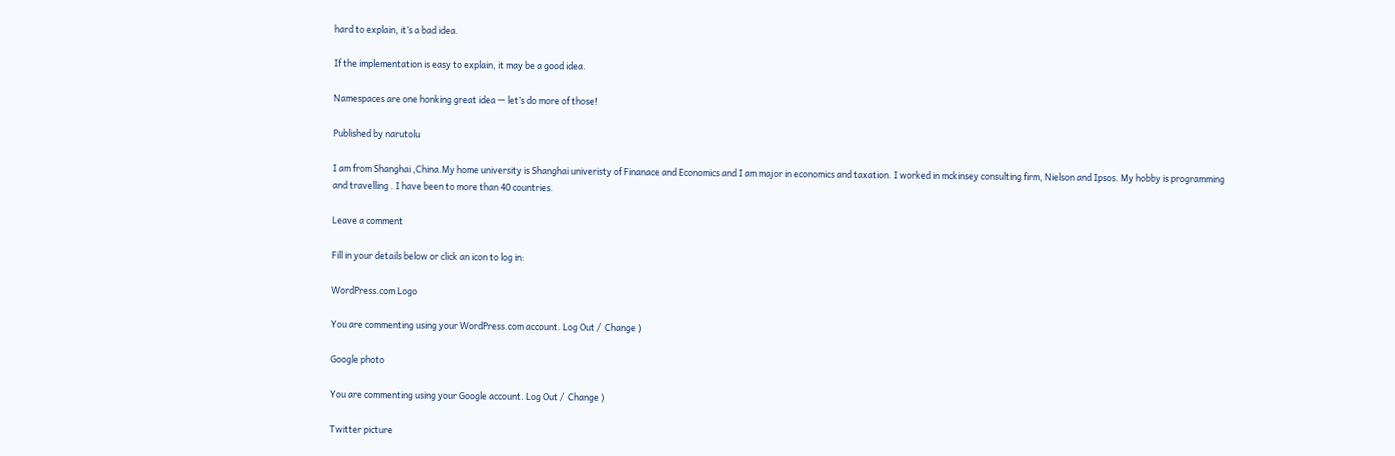hard to explain, it’s a bad idea.

If the implementation is easy to explain, it may be a good idea.

Namespaces are one honking great idea — let’s do more of those!

Published by narutolu

I am from Shanghai ,China.My home university is Shanghai univeristy of Finanace and Economics and I am major in economics and taxation. I worked in mckinsey consulting firm, Nielson and Ipsos. My hobby is programming and travelling . I have been to more than 40 countries.

Leave a comment

Fill in your details below or click an icon to log in:

WordPress.com Logo

You are commenting using your WordPress.com account. Log Out /  Change )

Google photo

You are commenting using your Google account. Log Out /  Change )

Twitter picture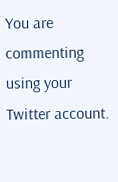You are commenting using your Twitter account.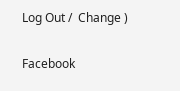Log Out /  Change )

Facebook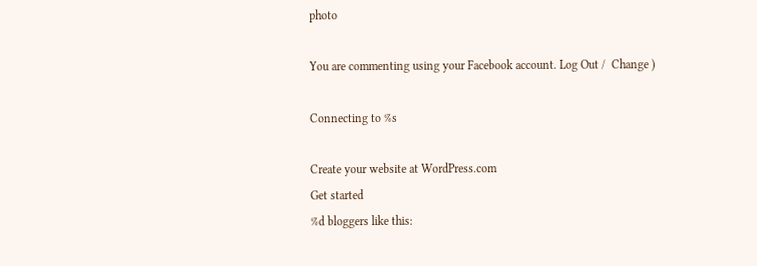photo

You are commenting using your Facebook account. Log Out /  Change )

Connecting to %s

Create your website at WordPress.com
Get started
%d bloggers like this: